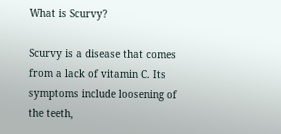What is Scurvy?

Scurvy is a disease that comes from a lack of vitamin C. Its symptoms include loosening of the teeth,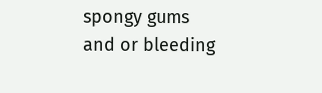spongy gums and or bleeding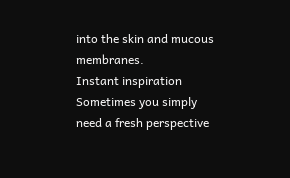into the skin and mucous membranes.
Instant inspiration
Sometimes you simply need a fresh perspective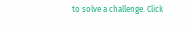to solve a challenge. Click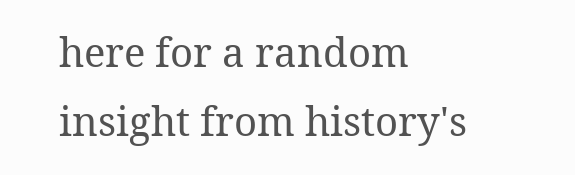here for a random insight from history's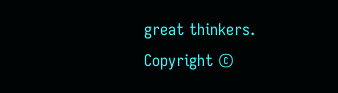great thinkers.
Copyright ©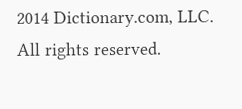2014 Dictionary.com, LLC. All rights reserved.